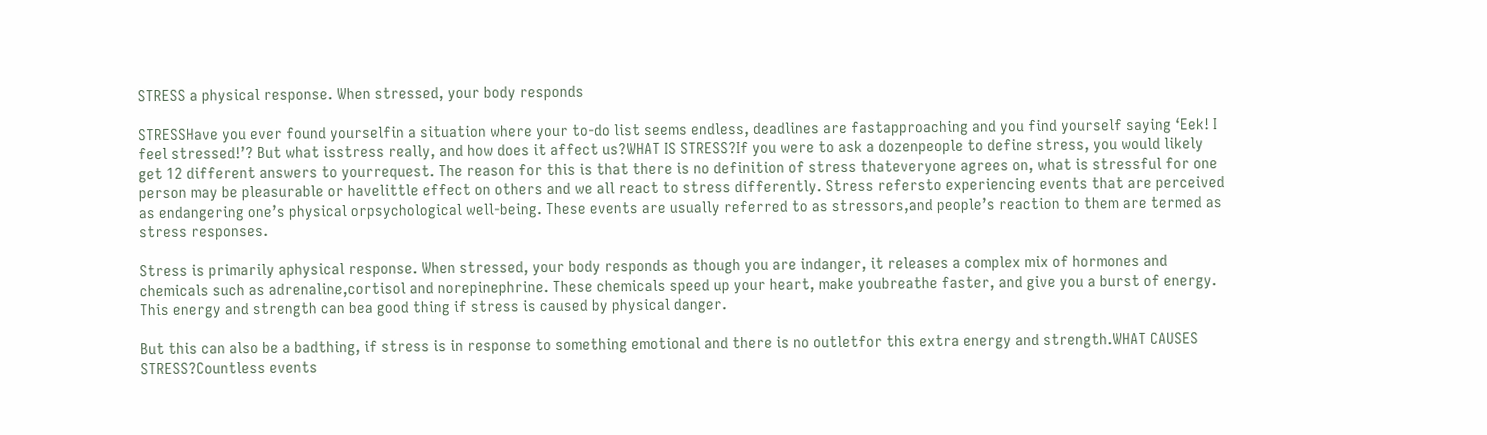STRESS a physical response. When stressed, your body responds

STRESSHave you ever found yourselfin a situation where your to-do list seems endless, deadlines are fastapproaching and you find yourself saying ‘Eek! I feel stressed!’? But what isstress really, and how does it affect us?WHAT IS STRESS?If you were to ask a dozenpeople to define stress, you would likely get 12 different answers to yourrequest. The reason for this is that there is no definition of stress thateveryone agrees on, what is stressful for one person may be pleasurable or havelittle effect on others and we all react to stress differently. Stress refersto experiencing events that are perceived as endangering one’s physical orpsychological well-being. These events are usually referred to as stressors,and people’s reaction to them are termed as stress responses.

Stress is primarily aphysical response. When stressed, your body responds as though you are indanger, it releases a complex mix of hormones and chemicals such as adrenaline,cortisol and norepinephrine. These chemicals speed up your heart, make youbreathe faster, and give you a burst of energy. This energy and strength can bea good thing if stress is caused by physical danger.

But this can also be a badthing, if stress is in response to something emotional and there is no outletfor this extra energy and strength.WHAT CAUSES STRESS?Countless events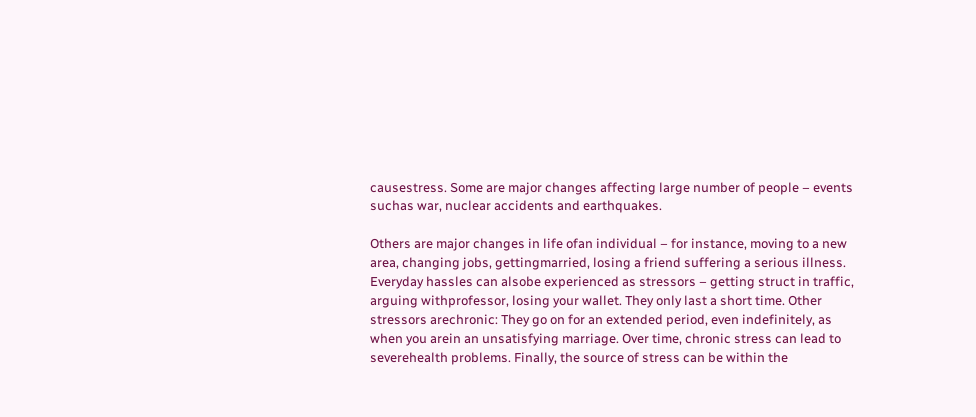causestress. Some are major changes affecting large number of people – events suchas war, nuclear accidents and earthquakes.

Others are major changes in life ofan individual – for instance, moving to a new area, changing jobs, gettingmarried, losing a friend suffering a serious illness. Everyday hassles can alsobe experienced as stressors – getting struct in traffic, arguing withprofessor, losing your wallet. They only last a short time. Other stressors arechronic: They go on for an extended period, even indefinitely, as when you arein an unsatisfying marriage. Over time, chronic stress can lead to severehealth problems. Finally, the source of stress can be within the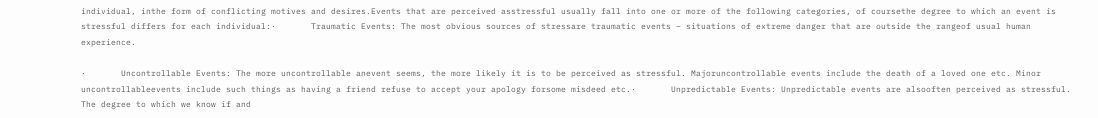individual, inthe form of conflicting motives and desires.Events that are perceived asstressful usually fall into one or more of the following categories, of coursethe degree to which an event is stressful differs for each individual:·       Traumatic Events: The most obvious sources of stressare traumatic events – situations of extreme danger that are outside the rangeof usual human experience.

·       Uncontrollable Events: The more uncontrollable anevent seems, the more likely it is to be perceived as stressful. Majoruncontrollable events include the death of a loved one etc. Minor uncontrollableevents include such things as having a friend refuse to accept your apology forsome misdeed etc.·       Unpredictable Events: Unpredictable events are alsooften perceived as stressful. The degree to which we know if and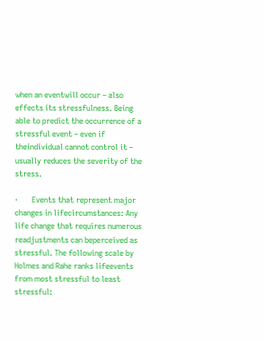when an eventwill occur – also effects its stressfulness. Being able to predict the occurrence of a stressful event – even if theindividual cannot control it – usually reduces the severity of the stress.

·       Events that represent major changes in lifecircumstances: Any life change that requires numerous readjustments can beperceived as stressful. The following scale by Holmes and Rahe ranks lifeevents from most stressful to least stressful: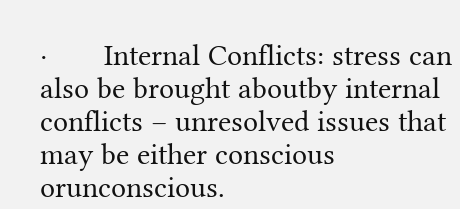·       Internal Conflicts: stress can also be brought aboutby internal conflicts – unresolved issues that may be either conscious orunconscious.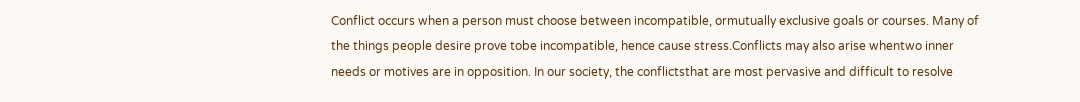Conflict occurs when a person must choose between incompatible, ormutually exclusive goals or courses. Many of the things people desire prove tobe incompatible, hence cause stress.Conflicts may also arise whentwo inner needs or motives are in opposition. In our society, the conflictsthat are most pervasive and difficult to resolve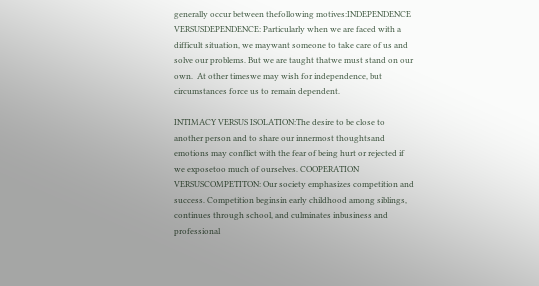generally occur between thefollowing motives:INDEPENDENCE VERSUSDEPENDENCE: Particularly when we are faced with a difficult situation, we maywant someone to take care of us and solve our problems. But we are taught thatwe must stand on our own.  At other timeswe may wish for independence, but circumstances force us to remain dependent.

INTIMACY VERSUS ISOLATION:The desire to be close to another person and to share our innermost thoughtsand emotions may conflict with the fear of being hurt or rejected if we exposetoo much of ourselves. COOPERATION VERSUSCOMPETITON: Our society emphasizes competition and success. Competition beginsin early childhood among siblings, continues through school, and culminates inbusiness and professional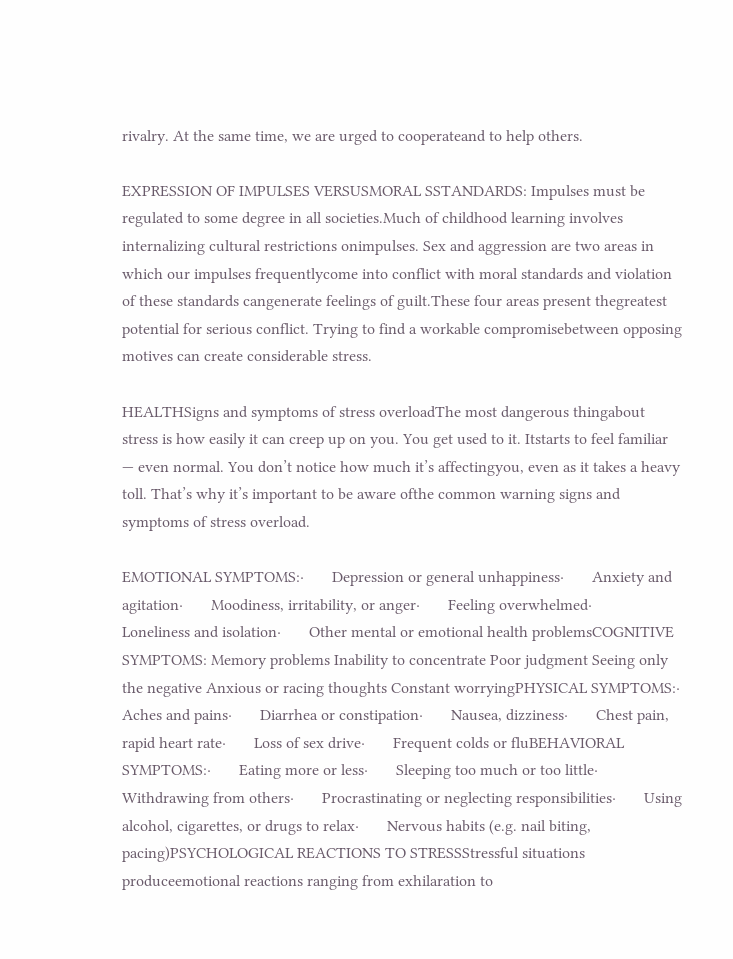rivalry. At the same time, we are urged to cooperateand to help others.

EXPRESSION OF IMPULSES VERSUSMORAL SSTANDARDS: Impulses must be regulated to some degree in all societies.Much of childhood learning involves internalizing cultural restrictions onimpulses. Sex and aggression are two areas in which our impulses frequentlycome into conflict with moral standards and violation of these standards cangenerate feelings of guilt.These four areas present thegreatest potential for serious conflict. Trying to find a workable compromisebetween opposing motives can create considerable stress.

HEALTHSigns and symptoms of stress overloadThe most dangerous thingabout stress is how easily it can creep up on you. You get used to it. Itstarts to feel familiar — even normal. You don’t notice how much it’s affectingyou, even as it takes a heavy toll. That’s why it’s important to be aware ofthe common warning signs and symptoms of stress overload.

EMOTIONAL SYMPTOMS:·       Depression or general unhappiness·       Anxiety and agitation·       Moodiness, irritability, or anger·       Feeling overwhelmed·       Loneliness and isolation·       Other mental or emotional health problemsCOGNITIVE SYMPTOMS: Memory problems Inability to concentrate Poor judgment Seeing only the negative Anxious or racing thoughts Constant worryingPHYSICAL SYMPTOMS:·       Aches and pains·       Diarrhea or constipation·       Nausea, dizziness·       Chest pain, rapid heart rate·       Loss of sex drive·       Frequent colds or fluBEHAVIORAL SYMPTOMS:·       Eating more or less·       Sleeping too much or too little·       Withdrawing from others·       Procrastinating or neglecting responsibilities·       Using alcohol, cigarettes, or drugs to relax·       Nervous habits (e.g. nail biting, pacing)PSYCHOLOGICAL REACTIONS TO STRESSStressful situations produceemotional reactions ranging from exhilaration to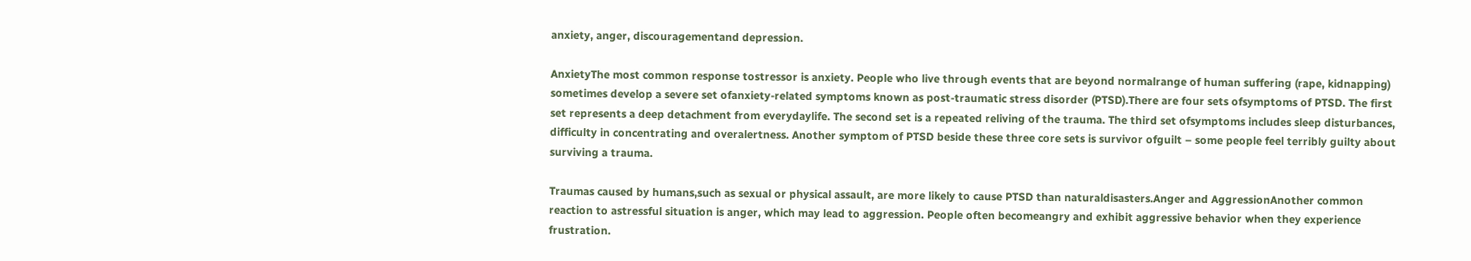anxiety, anger, discouragementand depression.

AnxietyThe most common response tostressor is anxiety. People who live through events that are beyond normalrange of human suffering (rape, kidnapping) sometimes develop a severe set ofanxiety-related symptoms known as post-traumatic stress disorder (PTSD).There are four sets ofsymptoms of PTSD. The first set represents a deep detachment from everydaylife. The second set is a repeated reliving of the trauma. The third set ofsymptoms includes sleep disturbances, difficulty in concentrating and overalertness. Another symptom of PTSD beside these three core sets is survivor ofguilt – some people feel terribly guilty about surviving a trauma.

Traumas caused by humans,such as sexual or physical assault, are more likely to cause PTSD than naturaldisasters.Anger and AggressionAnother common reaction to astressful situation is anger, which may lead to aggression. People often becomeangry and exhibit aggressive behavior when they experience frustration.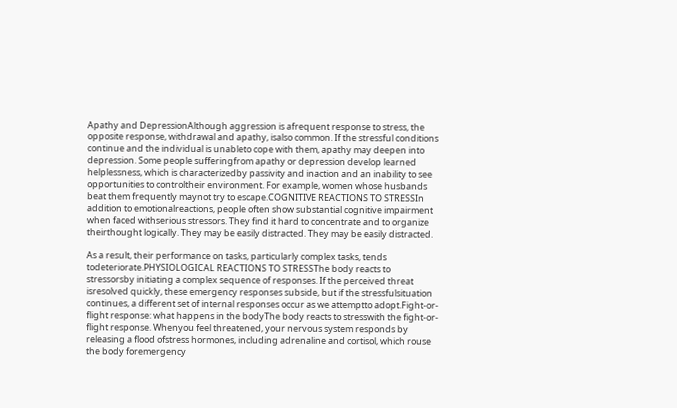Apathy and DepressionAlthough aggression is afrequent response to stress, the opposite response, withdrawal and apathy, isalso common. If the stressful conditions continue and the individual is unableto cope with them, apathy may deepen into depression. Some people sufferingfrom apathy or depression develop learned helplessness, which is characterizedby passivity and inaction and an inability to see opportunities to controltheir environment. For example, women whose husbands beat them frequently maynot try to escape.COGNITIVE REACTIONS TO STRESSIn addition to emotionalreactions, people often show substantial cognitive impairment when faced withserious stressors. They find it hard to concentrate and to organize theirthought logically. They may be easily distracted. They may be easily distracted.

As a result, their performance on tasks, particularly complex tasks, tends todeteriorate.PHYSIOLOGICAL REACTIONS TO STRESSThe body reacts to stressorsby initiating a complex sequence of responses. If the perceived threat isresolved quickly, these emergency responses subside, but if the stressfulsituation continues, a different set of internal responses occur as we attemptto adopt.Fight-or-flight response: what happens in the bodyThe body reacts to stresswith the fight-or-flight response. Whenyou feel threatened, your nervous system responds by releasing a flood ofstress hormones, including adrenaline and cortisol, which rouse the body foremergency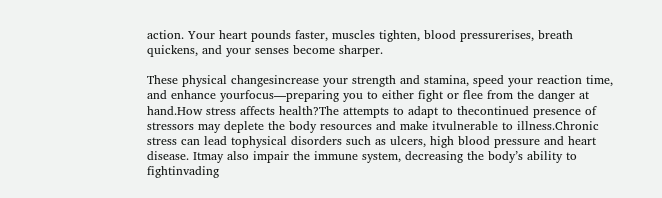action. Your heart pounds faster, muscles tighten, blood pressurerises, breath quickens, and your senses become sharper.

These physical changesincrease your strength and stamina, speed your reaction time, and enhance yourfocus—preparing you to either fight or flee from the danger at hand.How stress affects health?The attempts to adapt to thecontinued presence of stressors may deplete the body resources and make itvulnerable to illness.Chronic stress can lead tophysical disorders such as ulcers, high blood pressure and heart disease. Itmay also impair the immune system, decreasing the body’s ability to fightinvading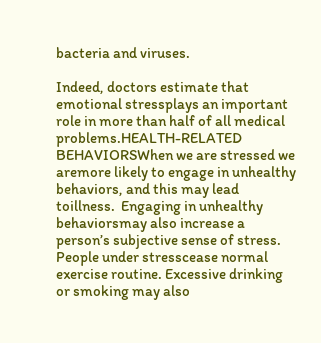bacteria and viruses.

Indeed, doctors estimate that emotional stressplays an important role in more than half of all medical problems.HEALTH-RELATED BEHAVIORSWhen we are stressed we aremore likely to engage in unhealthy behaviors, and this may lead toillness.  Engaging in unhealthy behaviorsmay also increase a person’s subjective sense of stress. People under stresscease normal exercise routine. Excessive drinking or smoking may also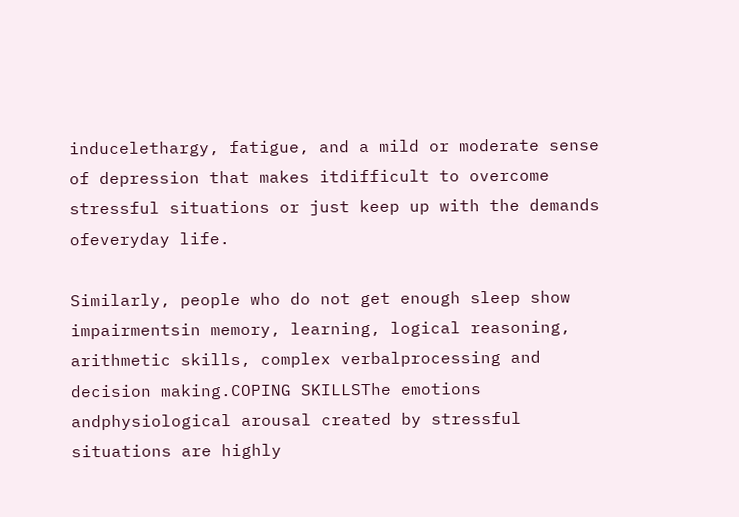inducelethargy, fatigue, and a mild or moderate sense of depression that makes itdifficult to overcome stressful situations or just keep up with the demands ofeveryday life.

Similarly, people who do not get enough sleep show impairmentsin memory, learning, logical reasoning, arithmetic skills, complex verbalprocessing and decision making.COPING SKILLSThe emotions andphysiological arousal created by stressful situations are highly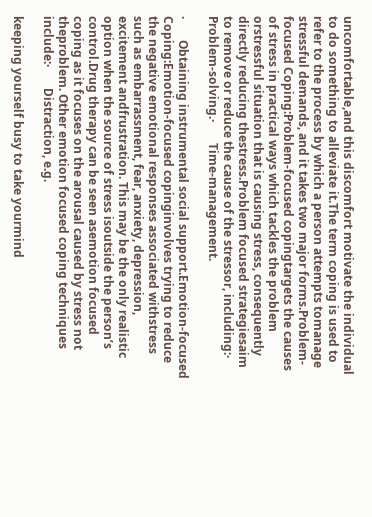uncomfortable,and this discomfort motivate the individual to do something to alleviate it.The term coping is used to refer to the process by which a person attempts tomanage stressful demands, and it takes two major forms.Problem-focused Coping:Problem-focused copingtargets the causes of stress in practical ways which tackles the problem orstressful situation that is causing stress, consequently directly reducing thestress.Problem focused strategiesaim to remove or reduce the cause of the stressor, including:·       Problem-solving.·       Time-management.

·       Obtaining instrumental social support.Emotion-focused Coping:Emotion-focused copinginvolves trying to reduce the negative emotional responses associated withstress such as embarrassment, fear, anxiety, depression, excitement andfrustration. This may be the only realistic option when the source of stress isoutside the person’s control.Drug therapy can be seen asemotion focused coping as it focuses on the arousal caused by stress not theproblem. Other emotion focused coping techniques include:·       Distraction, e.g.

keeping yourself busy to take yourmind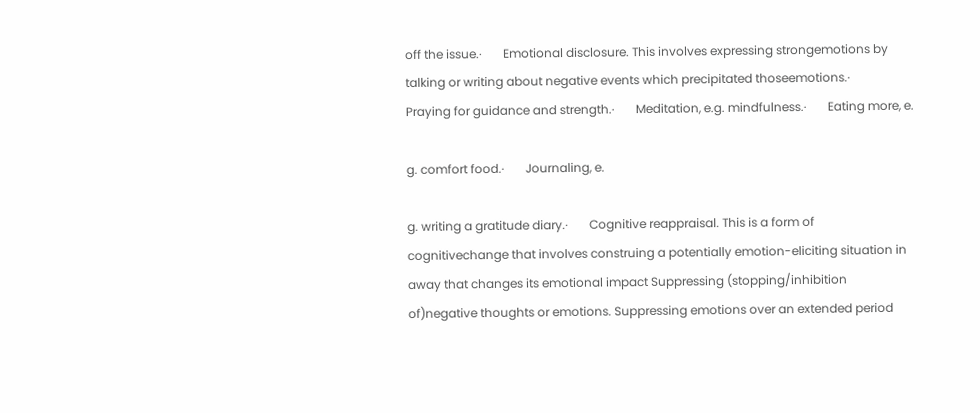off the issue.·       Emotional disclosure. This involves expressing strongemotions by talking or writing about negative events which precipitated thoseemotions.·       Praying for guidance and strength.·       Meditation, e.g. mindfulness.·       Eating more, e.

g. comfort food.·       Journaling, e.

g. writing a gratitude diary.·       Cognitive reappraisal. This is a form of cognitivechange that involves construing a potentially emotion-eliciting situation in away that changes its emotional impact Suppressing (stopping/inhibition of)negative thoughts or emotions. Suppressing emotions over an extended period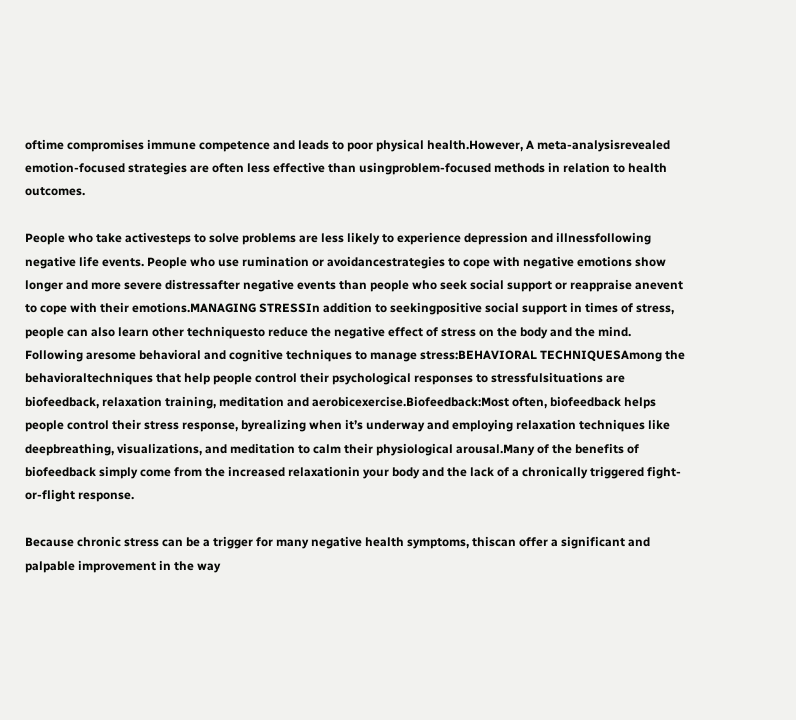oftime compromises immune competence and leads to poor physical health.However, A meta-analysisrevealed emotion-focused strategies are often less effective than usingproblem-focused methods in relation to health outcomes.

People who take activesteps to solve problems are less likely to experience depression and illnessfollowing negative life events. People who use rumination or avoidancestrategies to cope with negative emotions show longer and more severe distressafter negative events than people who seek social support or reappraise anevent to cope with their emotions.MANAGING STRESSIn addition to seekingpositive social support in times of stress, people can also learn other techniquesto reduce the negative effect of stress on the body and the mind. Following aresome behavioral and cognitive techniques to manage stress:BEHAVIORAL TECHNIQUESAmong the behavioraltechniques that help people control their psychological responses to stressfulsituations are biofeedback, relaxation training, meditation and aerobicexercise.Biofeedback:Most often, biofeedback helps people control their stress response, byrealizing when it’s underway and employing relaxation techniques like deepbreathing, visualizations, and meditation to calm their physiological arousal.Many of the benefits of biofeedback simply come from the increased relaxationin your body and the lack of a chronically triggered fight-or-flight response.

Because chronic stress can be a trigger for many negative health symptoms, thiscan offer a significant and palpable improvement in the way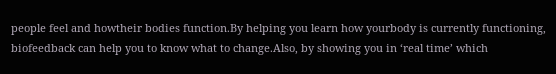people feel and howtheir bodies function.By helping you learn how yourbody is currently functioning, biofeedback can help you to know what to change.Also, by showing you in ‘real time’ which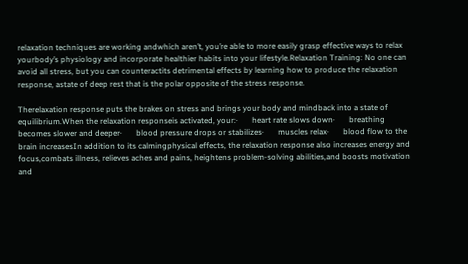relaxation techniques are working andwhich aren’t, you’re able to more easily grasp effective ways to relax yourbody’s physiology and incorporate healthier habits into your lifestyle.Relaxation Training: No one can avoid all stress, but you can counteractits detrimental effects by learning how to produce the relaxation response, astate of deep rest that is the polar opposite of the stress response.

Therelaxation response puts the brakes on stress and brings your body and mindback into a state of equilibrium.When the relaxation responseis activated, your:·       heart rate slows down·       breathing becomes slower and deeper·       blood pressure drops or stabilizes·       muscles relax·       blood flow to the brain increasesIn addition to its calmingphysical effects, the relaxation response also increases energy and focus,combats illness, relieves aches and pains, heightens problem-solving abilities,and boosts motivation and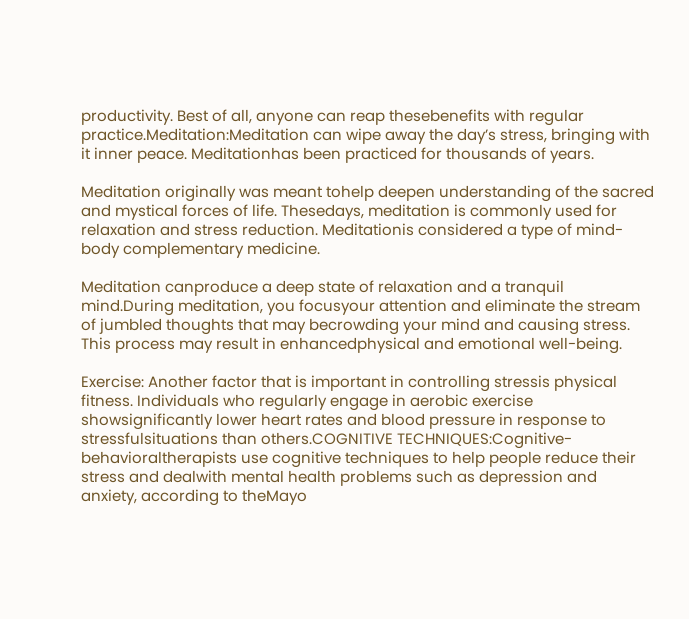productivity. Best of all, anyone can reap thesebenefits with regular practice.Meditation:Meditation can wipe away the day’s stress, bringing with it inner peace. Meditationhas been practiced for thousands of years.

Meditation originally was meant tohelp deepen understanding of the sacred and mystical forces of life. Thesedays, meditation is commonly used for relaxation and stress reduction. Meditationis considered a type of mind-body complementary medicine.

Meditation canproduce a deep state of relaxation and a tranquil mind.During meditation, you focusyour attention and eliminate the stream of jumbled thoughts that may becrowding your mind and causing stress. This process may result in enhancedphysical and emotional well-being.

Exercise: Another factor that is important in controlling stressis physical fitness. Individuals who regularly engage in aerobic exercise showsignificantly lower heart rates and blood pressure in response to stressfulsituations than others.COGNITIVE TECHNIQUES:Cognitive-behavioraltherapists use cognitive techniques to help people reduce their stress and dealwith mental health problems such as depression and anxiety, according to theMayo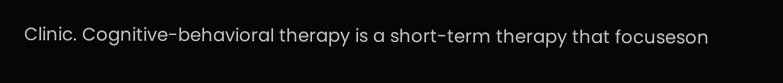Clinic. Cognitive-behavioral therapy is a short-term therapy that focuseson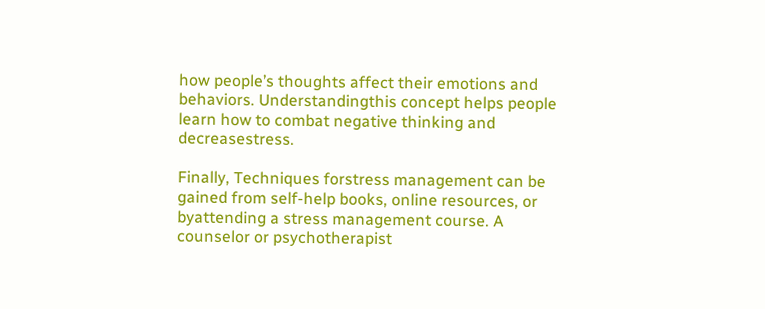how people’s thoughts affect their emotions and behaviors. Understandingthis concept helps people learn how to combat negative thinking and decreasestress.

Finally, Techniques forstress management can be gained from self-help books, online resources, or byattending a stress management course. A counselor or psychotherapist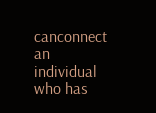canconnect an individual who has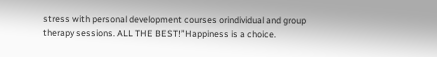stress with personal development courses orindividual and group therapy sessions. ALL THE BEST!”Happiness is a choice.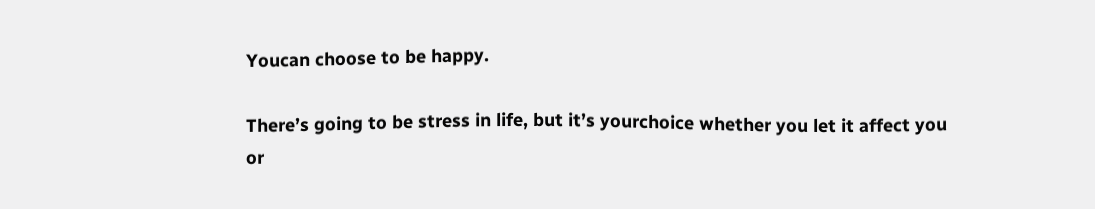Youcan choose to be happy.

There’s going to be stress in life, but it’s yourchoice whether you let it affect you or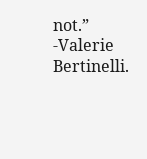not.”                                                                                                 -Valerie Bertinelli.